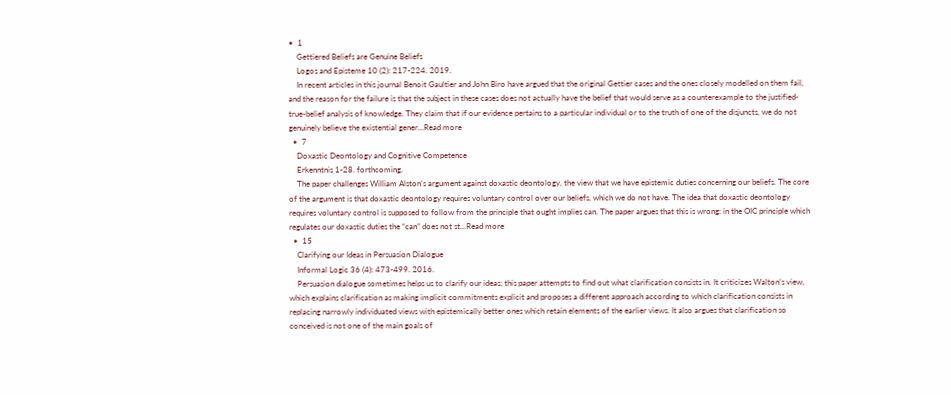•  1
    Gettiered Beliefs are Genuine Beliefs
    Logos and Episteme 10 (2): 217-224. 2019.
    In recent articles in this journal Benoit Gaultier and John Biro have argued that the original Gettier cases and the ones closely modelled on them fail, and the reason for the failure is that the subject in these cases does not actually have the belief that would serve as a counterexample to the justified-true-belief analysis of knowledge. They claim that if our evidence pertains to a particular individual or to the truth of one of the disjuncts, we do not genuinely believe the existential gener…Read more
  •  7
    Doxastic Deontology and Cognitive Competence
    Erkenntnis 1-28. forthcoming.
    The paper challenges William Alston’s argument against doxastic deontology, the view that we have epistemic duties concerning our beliefs. The core of the argument is that doxastic deontology requires voluntary control over our beliefs, which we do not have. The idea that doxastic deontology requires voluntary control is supposed to follow from the principle that ought implies can. The paper argues that this is wrong: in the OIC principle which regulates our doxastic duties the “can” does not st…Read more
  •  15
    Clarifying our Ideas in Persuasion Dialogue
    Informal Logic 36 (4): 473-499. 2016.
    Persuasion dialogue sometimes helps us to clarify our ideas; this paper attempts to find out what clarification consists in. It criticizes Walton’s view, which explains clarification as making implicit commitments explicit and proposes a different approach according to which clarification consists in replacing narrowly individuated views with epistemically better ones which retain elements of the earlier views. It also argues that clarification so conceived is not one of the main goals of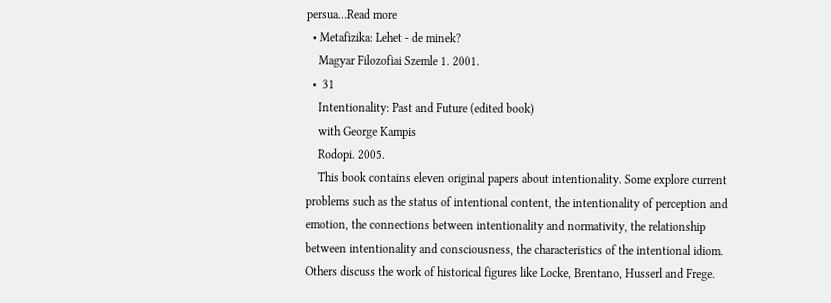persua…Read more
  • Metafizika: Lehet - de minek?
    Magyar Filozofiai Szemle 1. 2001.
  •  31
    Intentionality: Past and Future (edited book)
    with George Kampis
    Rodopi. 2005.
    This book contains eleven original papers about intentionality. Some explore current problems such as the status of intentional content, the intentionality of perception and emotion, the connections between intentionality and normativity, the relationship between intentionality and consciousness, the characteristics of the intentional idiom. Others discuss the work of historical figures like Locke, Brentano, Husserl and Frege.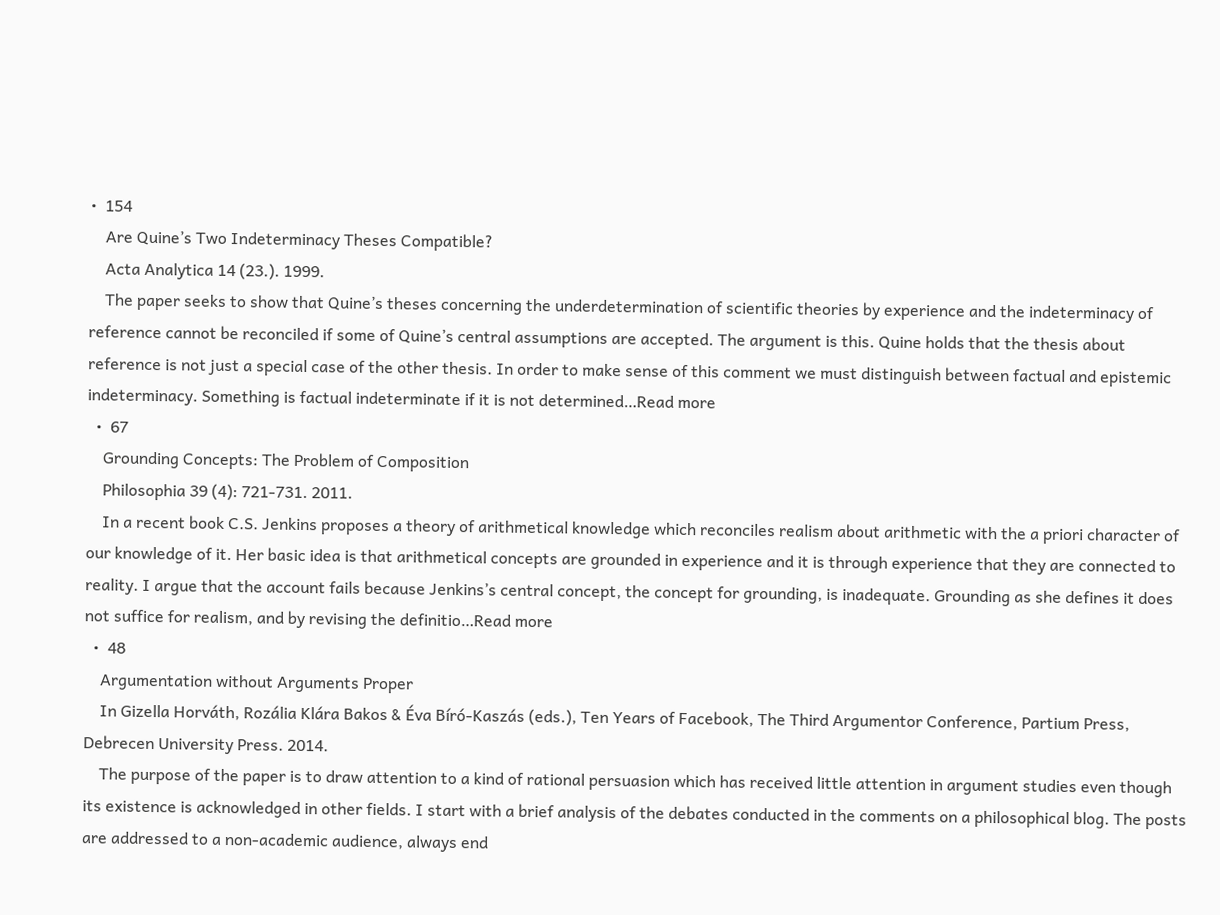•  154
    Are Quine’s Two Indeterminacy Theses Compatible?
    Acta Analytica 14 (23.). 1999.
    The paper seeks to show that Quine’s theses concerning the underdetermination of scientific theories by experience and the indeterminacy of reference cannot be reconciled if some of Quine’s central assumptions are accepted. The argument is this. Quine holds that the thesis about reference is not just a special case of the other thesis. In order to make sense of this comment we must distinguish between factual and epistemic indeterminacy. Something is factual indeterminate if it is not determined…Read more
  •  67
    Grounding Concepts: The Problem of Composition
    Philosophia 39 (4): 721-731. 2011.
    In a recent book C.S. Jenkins proposes a theory of arithmetical knowledge which reconciles realism about arithmetic with the a priori character of our knowledge of it. Her basic idea is that arithmetical concepts are grounded in experience and it is through experience that they are connected to reality. I argue that the account fails because Jenkins’s central concept, the concept for grounding, is inadequate. Grounding as she defines it does not suffice for realism, and by revising the definitio…Read more
  •  48
    Argumentation without Arguments Proper
    In Gizella Horváth, Rozália Klára Bakos & Éva Bíró-Kaszás (eds.), Ten Years of Facebook, The Third Argumentor Conference, Partium Press, Debrecen University Press. 2014.
    The purpose of the paper is to draw attention to a kind of rational persuasion which has received little attention in argument studies even though its existence is acknowledged in other fields. I start with a brief analysis of the debates conducted in the comments on a philosophical blog. The posts are addressed to a non-academic audience, always end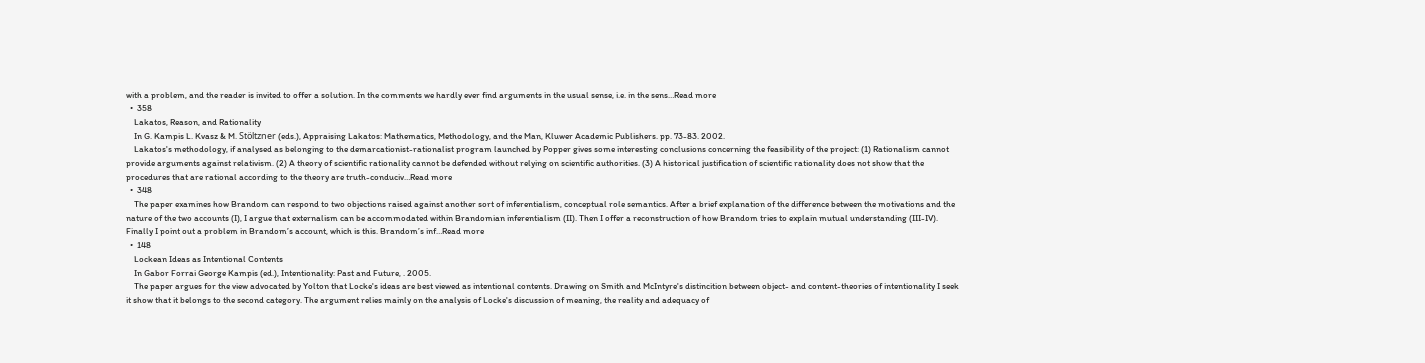with a problem, and the reader is invited to offer a solution. In the comments we hardly ever find arguments in the usual sense, i.e. in the sens…Read more
  •  358
    Lakatos, Reason, and Rationality
    In G. Kampis L. Kvasz & M. Stöltzner (eds.), Appraising Lakatos: Mathematics, Methodology, and the Man, Kluwer Academic Publishers. pp. 73-83. 2002.
    Lakatos's methodology, if analysed as belonging to the demarcationist-rationalist program launched by Popper gives some interesting conclusions concerning the feasibility of the project: (1) Rationalism cannot provide arguments against relativism. (2) A theory of scientific rationality cannot be defended without relying on scientific authorities. (3) A historical justification of scientific rationality does not show that the procedures that are rational according to the theory are truth-conduciv…Read more
  •  348
    The paper examines how Brandom can respond to two objections raised against another sort of inferentialism, conceptual role semantics. After a brief explanation of the difference between the motivations and the nature of the two accounts (I), I argue that externalism can be accommodated within Brandomian inferentialism (II). Then I offer a reconstruction of how Brandom tries to explain mutual understanding (III-IV). Finally I point out a problem in Brandom’s account, which is this. Brandom’s inf…Read more
  •  148
    Lockean Ideas as Intentional Contents
    In Gabor Forrai George Kampis (ed.), Intentionality: Past and Future, . 2005.
    The paper argues for the view advocated by Yolton that Locke's ideas are best viewed as intentional contents. Drawing on Smith and McIntyre's distincition between object- and content-theories of intentionality I seek it show that it belongs to the second category. The argument relies mainly on the analysis of Locke's discussion of meaning, the reality and adequacy of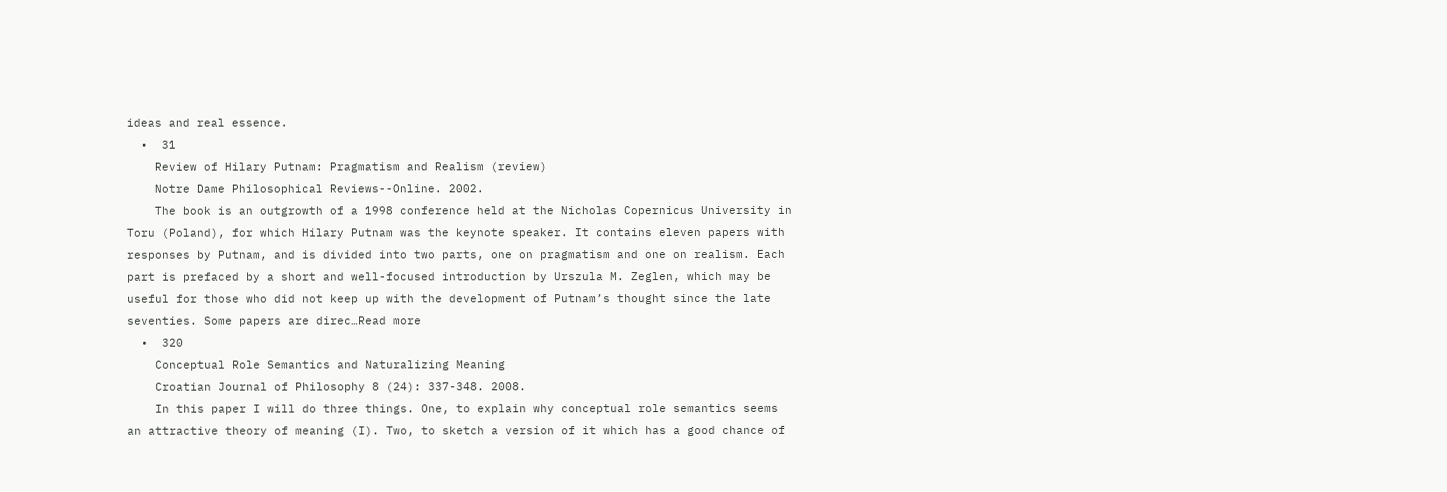ideas and real essence.
  •  31
    Review of Hilary Putnam: Pragmatism and Realism (review)
    Notre Dame Philosophical Reviews--Online. 2002.
    The book is an outgrowth of a 1998 conference held at the Nicholas Copernicus University in Toru (Poland), for which Hilary Putnam was the keynote speaker. It contains eleven papers with responses by Putnam, and is divided into two parts, one on pragmatism and one on realism. Each part is prefaced by a short and well-focused introduction by Urszula M. Zeglen, which may be useful for those who did not keep up with the development of Putnam’s thought since the late seventies. Some papers are direc…Read more
  •  320
    Conceptual Role Semantics and Naturalizing Meaning
    Croatian Journal of Philosophy 8 (24): 337-348. 2008.
    In this paper I will do three things. One, to explain why conceptual role semantics seems an attractive theory of meaning (I). Two, to sketch a version of it which has a good chance of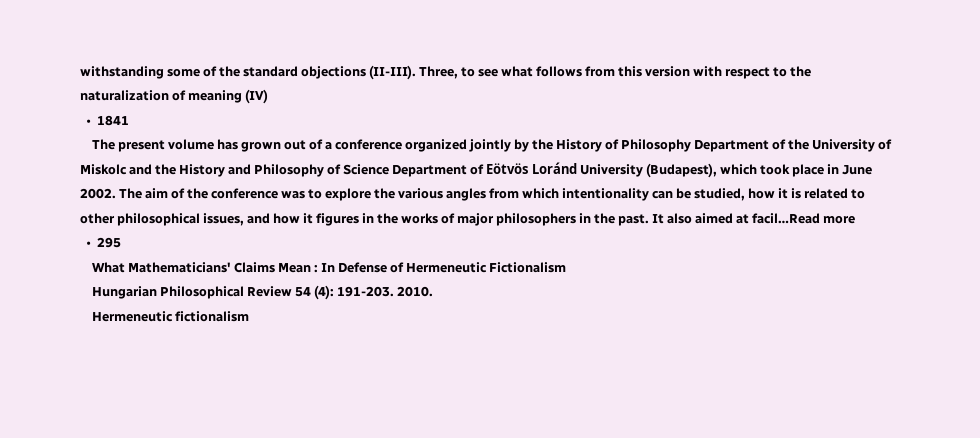withstanding some of the standard objections (II-III). Three, to see what follows from this version with respect to the naturalization of meaning (IV)
  •  1841
    The present volume has grown out of a conference organized jointly by the History of Philosophy Department of the University of Miskolc and the History and Philosophy of Science Department of Eötvös Loránd University (Budapest), which took place in June 2002. The aim of the conference was to explore the various angles from which intentionality can be studied, how it is related to other philosophical issues, and how it figures in the works of major philosophers in the past. It also aimed at facil…Read more
  •  295
    What Mathematicians' Claims Mean : In Defense of Hermeneutic Fictionalism
    Hungarian Philosophical Review 54 (4): 191-203. 2010.
    Hermeneutic fictionalism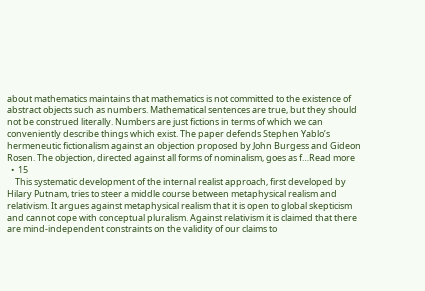about mathematics maintains that mathematics is not committed to the existence of abstract objects such as numbers. Mathematical sentences are true, but they should not be construed literally. Numbers are just fictions in terms of which we can conveniently describe things which exist. The paper defends Stephen Yablo’s hermeneutic fictionalism against an objection proposed by John Burgess and Gideon Rosen. The objection, directed against all forms of nominalism, goes as f…Read more
  •  15
    This systematic development of the internal realist approach, first developed by Hilary Putnam, tries to steer a middle course between metaphysical realism and relativism. It argues against metaphysical realism that it is open to global skepticism and cannot cope with conceptual pluralism. Against relativism it is claimed that there are mind-independent constraints on the validity of our claims to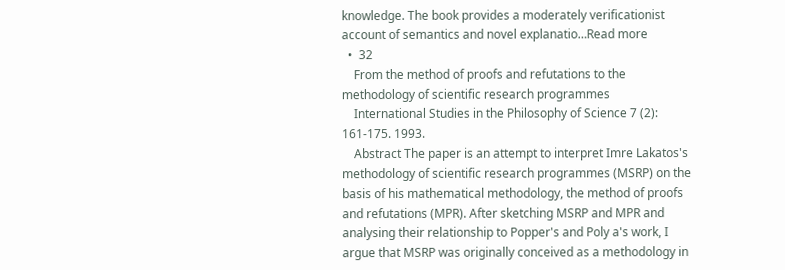knowledge. The book provides a moderately verificationist account of semantics and novel explanatio…Read more
  •  32
    From the method of proofs and refutations to the methodology of scientific research programmes
    International Studies in the Philosophy of Science 7 (2): 161-175. 1993.
    Abstract The paper is an attempt to interpret Imre Lakatos's methodology of scientific research programmes (MSRP) on the basis of his mathematical methodology, the method of proofs and refutations (MPR). After sketching MSRP and MPR and analysing their relationship to Popper's and Poly a's work, I argue that MSRP was originally conceived as a methodology in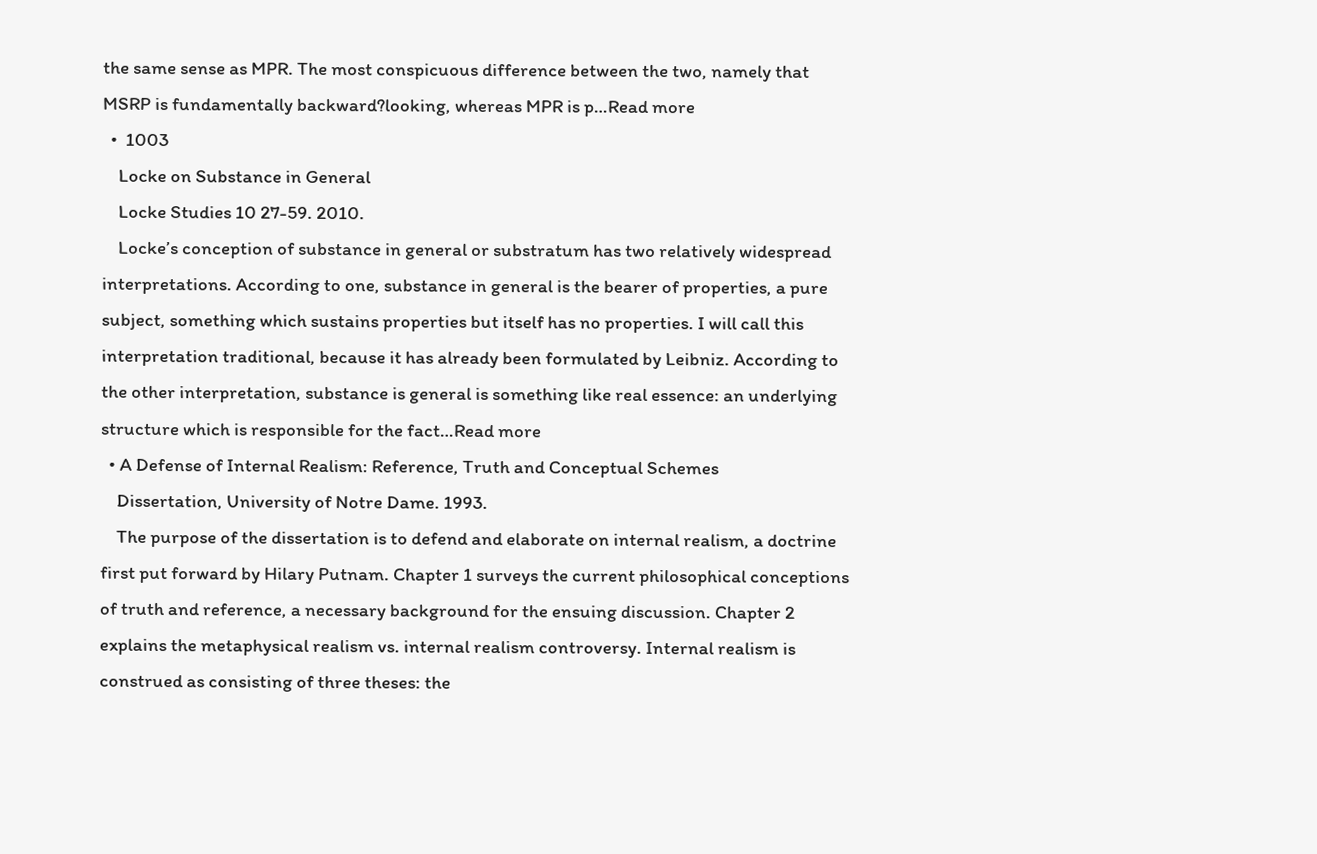the same sense as MPR. The most conspicuous difference between the two, namely that MSRP is fundamentally backward?looking, whereas MPR is p…Read more
  •  1003
    Locke on Substance in General
    Locke Studies 10 27-59. 2010.
    Locke’s conception of substance in general or substratum has two relatively widespread interpretations. According to one, substance in general is the bearer of properties, a pure subject, something which sustains properties but itself has no properties. I will call this interpretation traditional, because it has already been formulated by Leibniz. According to the other interpretation, substance is general is something like real essence: an underlying structure which is responsible for the fact…Read more
  • A Defense of Internal Realism: Reference, Truth and Conceptual Schemes
    Dissertation, University of Notre Dame. 1993.
    The purpose of the dissertation is to defend and elaborate on internal realism, a doctrine first put forward by Hilary Putnam. Chapter 1 surveys the current philosophical conceptions of truth and reference, a necessary background for the ensuing discussion. Chapter 2 explains the metaphysical realism vs. internal realism controversy. Internal realism is construed as consisting of three theses: the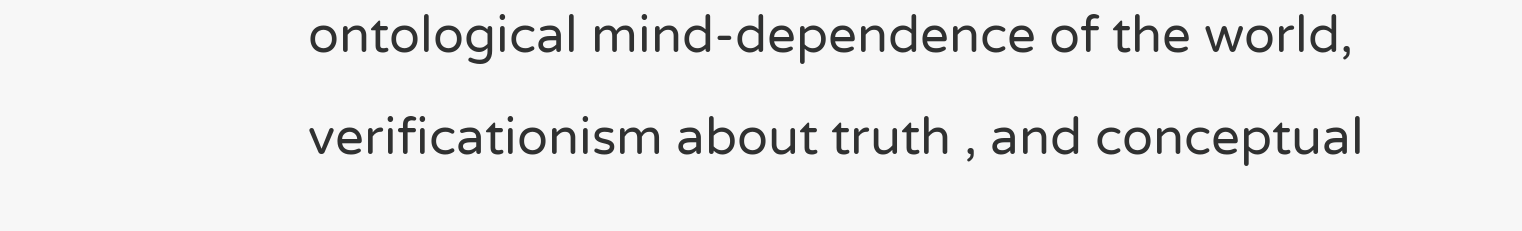ontological mind-dependence of the world, verificationism about truth , and conceptual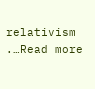relativism .…Read more